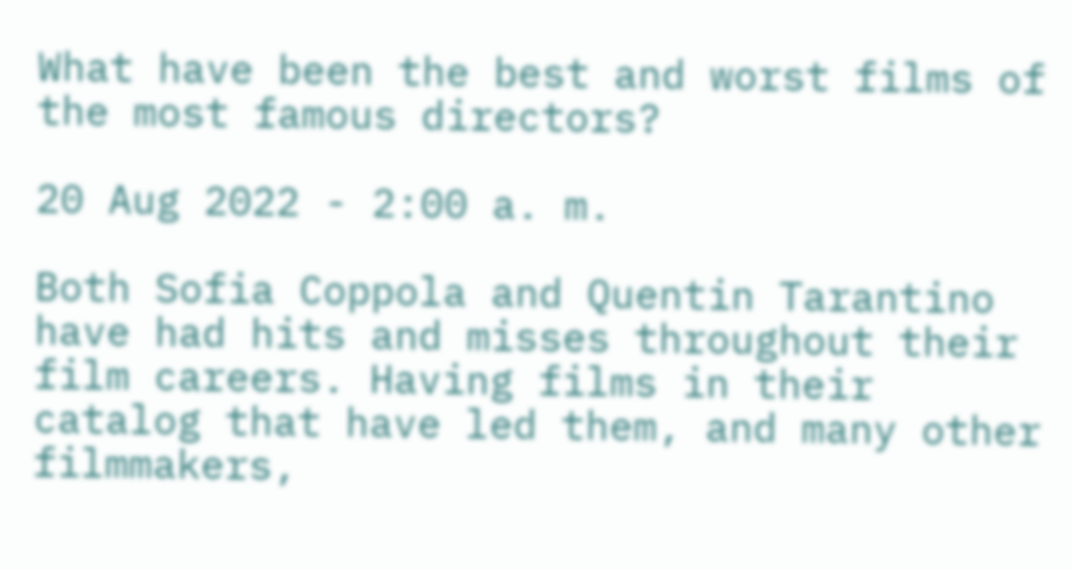What have been the best and worst films of the most famous directors?

20 Aug 2022 - 2:00 a. m.

Both Sofia Coppola and Quentin Tarantino have had hits and misses throughout their film careers. Having films in their catalog that have led them, and many other filmmakers,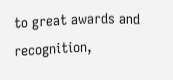to great awards and recognition,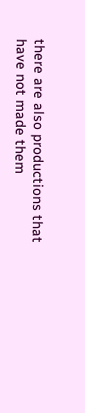there are also productions that have not made them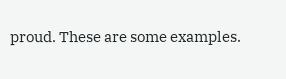proud. These are some examples.